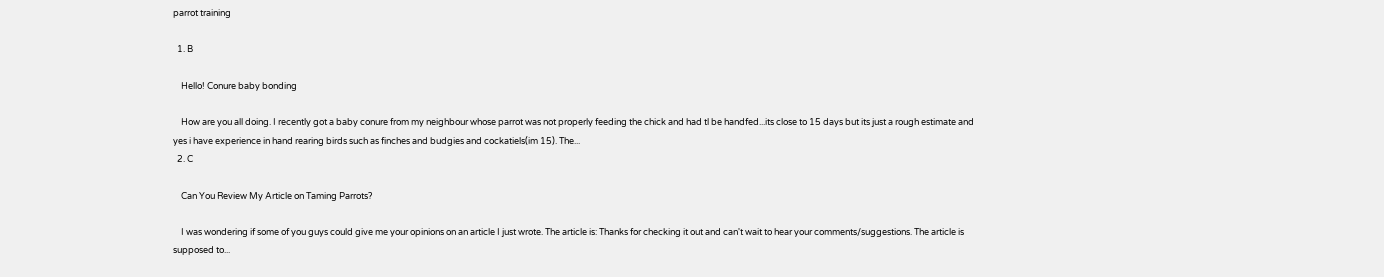parrot training

  1. B

    Hello! Conure baby bonding

    How are you all doing. I recently got a baby conure from my neighbour whose parrot was not properly feeding the chick and had tl be handfed...its close to 15 days but its just a rough estimate and yes i have experience in hand rearing birds such as finches and budgies and cockatiels(im 15). The...
  2. C

    Can You Review My Article on Taming Parrots?

    I was wondering if some of you guys could give me your opinions on an article I just wrote. The article is: Thanks for checking it out and can't wait to hear your comments/suggestions. The article is supposed to...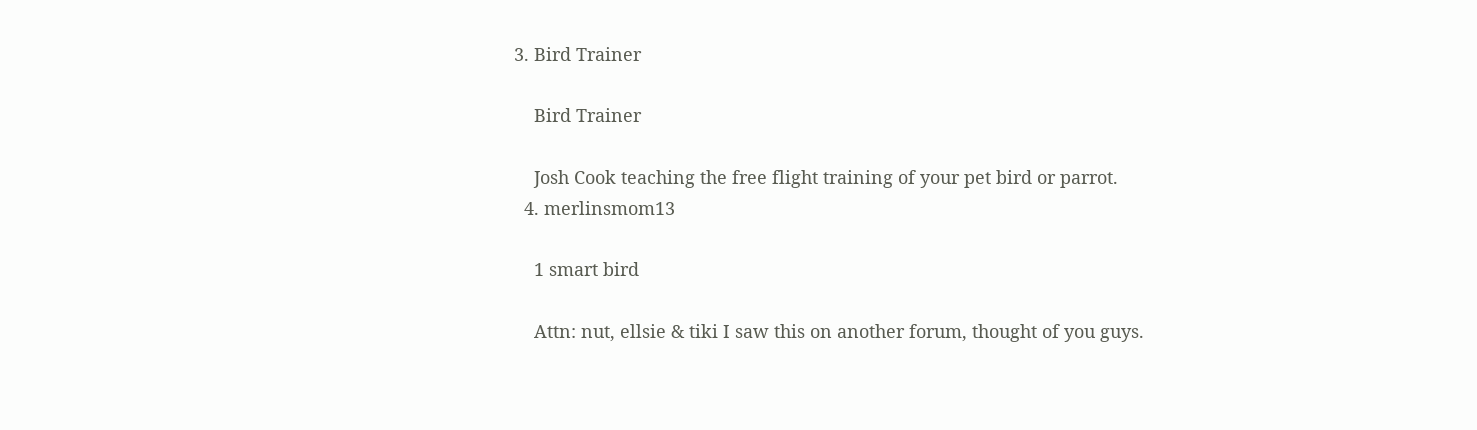3. Bird Trainer

    Bird Trainer

    Josh Cook teaching the free flight training of your pet bird or parrot.
  4. merlinsmom13

    1 smart bird

    Attn: nut, ellsie & tiki I saw this on another forum, thought of you guys.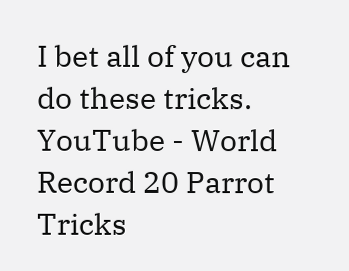I bet all of you can do these tricks. YouTube - World Record 20 Parrot Tricks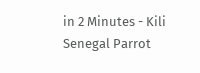in 2 Minutes - Kili Senegal Parrot